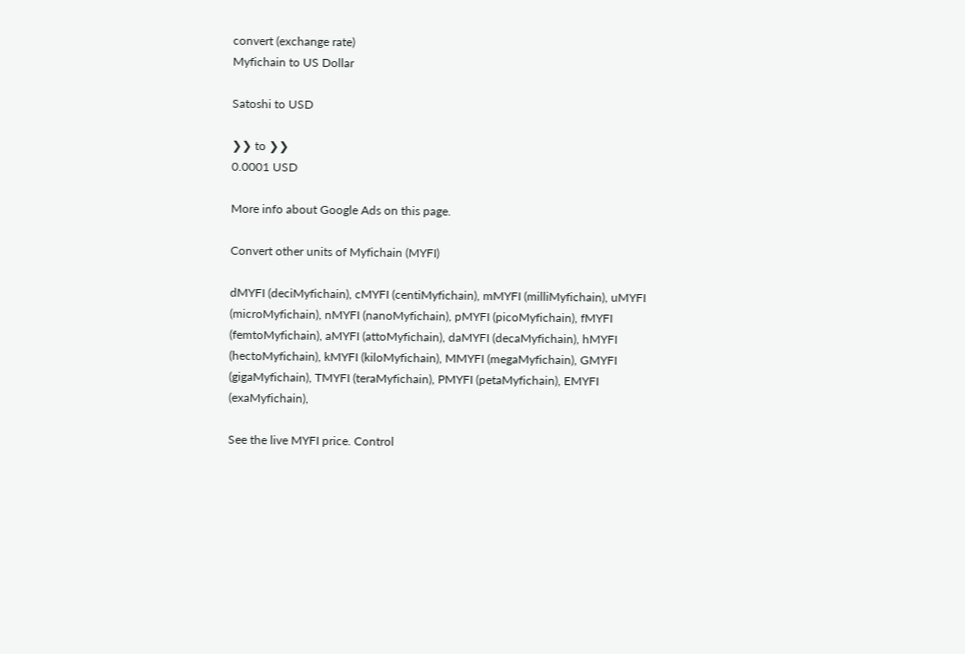convert (exchange rate)
Myfichain to US Dollar

Satoshi to USD

❯❯ to ❯❯
0.0001 USD

More info about Google Ads on this page.

Convert other units of Myfichain (MYFI)

dMYFI (deciMyfichain), cMYFI (centiMyfichain), mMYFI (milliMyfichain), uMYFI (microMyfichain), nMYFI (nanoMyfichain), pMYFI (picoMyfichain), fMYFI (femtoMyfichain), aMYFI (attoMyfichain), daMYFI (decaMyfichain), hMYFI (hectoMyfichain), kMYFI (kiloMyfichain), MMYFI (megaMyfichain), GMYFI (gigaMyfichain), TMYFI (teraMyfichain), PMYFI (petaMyfichain), EMYFI (exaMyfichain),

See the live MYFI price. Control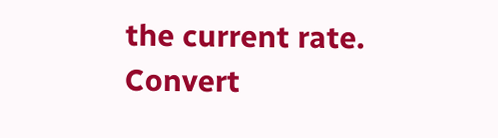the current rate. Convert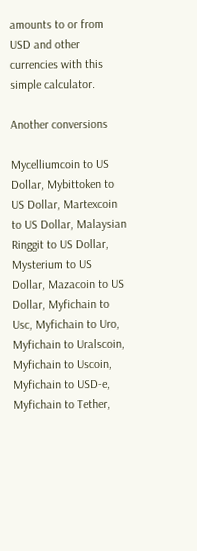amounts to or from USD and other currencies with this simple calculator.

Another conversions

Mycelliumcoin to US Dollar, Mybittoken to US Dollar, Martexcoin to US Dollar, Malaysian Ringgit to US Dollar, Mysterium to US Dollar, Mazacoin to US Dollar, Myfichain to Usc, Myfichain to Uro, Myfichain to Uralscoin, Myfichain to Uscoin, Myfichain to USD-e, Myfichain to Tether,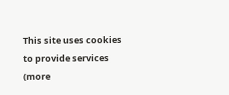This site uses cookies to provide services (more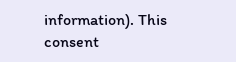information). This consent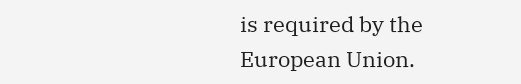is required by the European Union.